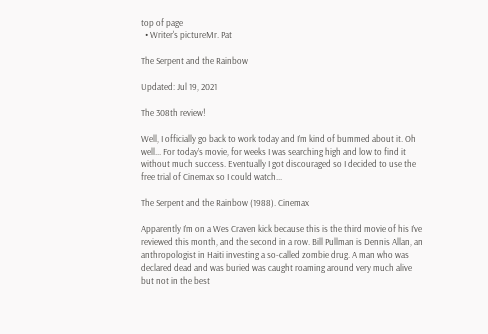top of page
  • Writer's pictureMr. Pat

The Serpent and the Rainbow

Updated: Jul 19, 2021

The 308th review!

Well, I officially go back to work today and I’m kind of bummed about it. Oh well... For today’s movie, for weeks I was searching high and low to find it without much success. Eventually I got discouraged so I decided to use the free trial of Cinemax so I could watch...

The Serpent and the Rainbow (1988). Cinemax

Apparently I’m on a Wes Craven kick because this is the third movie of his I’ve reviewed this month, and the second in a row. Bill Pullman is Dennis Allan, an anthropologist in Haiti investing a so-called zombie drug. A man who was declared dead and was buried was caught roaming around very much alive but not in the best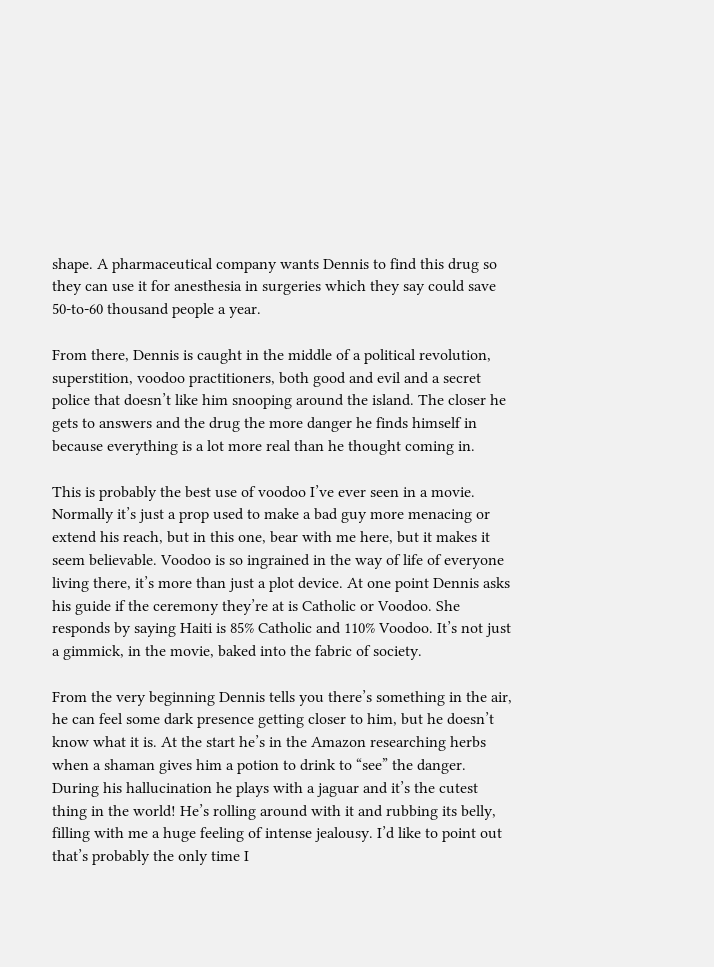shape. A pharmaceutical company wants Dennis to find this drug so they can use it for anesthesia in surgeries which they say could save 50-to-60 thousand people a year.

From there, Dennis is caught in the middle of a political revolution, superstition, voodoo practitioners, both good and evil and a secret police that doesn’t like him snooping around the island. The closer he gets to answers and the drug the more danger he finds himself in because everything is a lot more real than he thought coming in.

This is probably the best use of voodoo I’ve ever seen in a movie. Normally it’s just a prop used to make a bad guy more menacing or extend his reach, but in this one, bear with me here, but it makes it seem believable. Voodoo is so ingrained in the way of life of everyone living there, it’s more than just a plot device. At one point Dennis asks his guide if the ceremony they’re at is Catholic or Voodoo. She responds by saying Haiti is 85% Catholic and 110% Voodoo. It’s not just a gimmick, in the movie, baked into the fabric of society.

From the very beginning Dennis tells you there’s something in the air, he can feel some dark presence getting closer to him, but he doesn’t know what it is. At the start he’s in the Amazon researching herbs when a shaman gives him a potion to drink to “see” the danger. During his hallucination he plays with a jaguar and it’s the cutest thing in the world! He’s rolling around with it and rubbing its belly, filling with me a huge feeling of intense jealousy. I’d like to point out that’s probably the only time I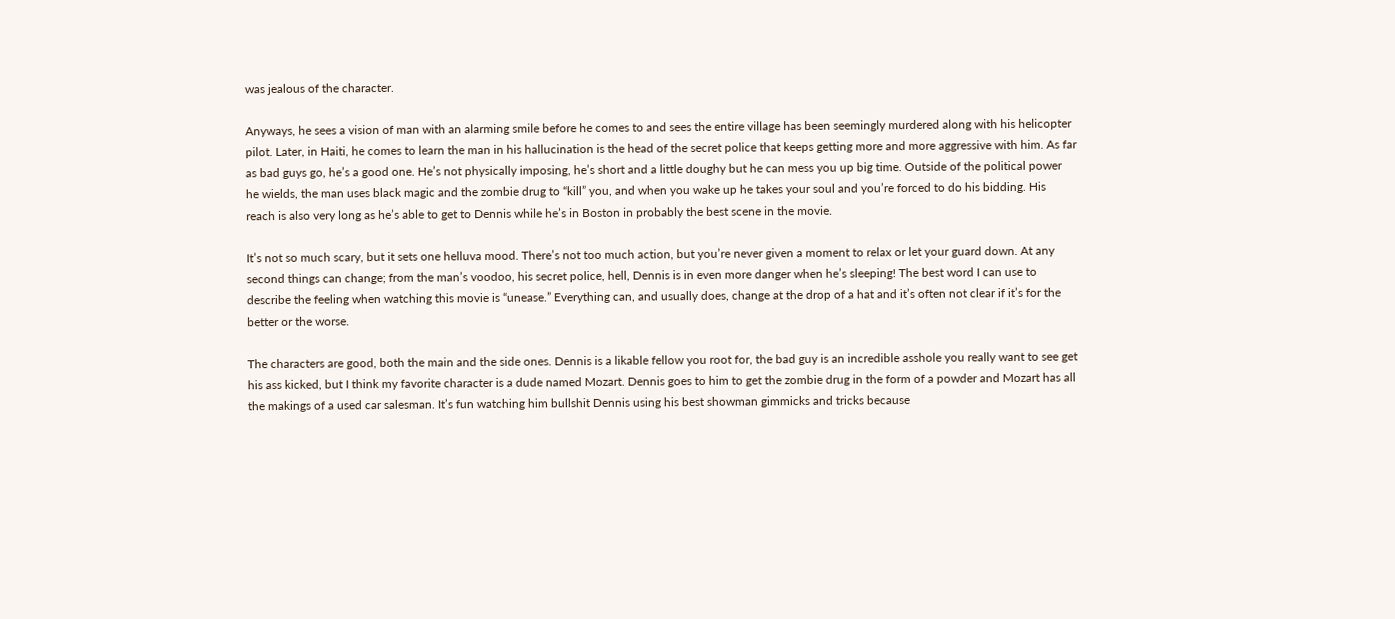was jealous of the character.

Anyways, he sees a vision of man with an alarming smile before he comes to and sees the entire village has been seemingly murdered along with his helicopter pilot. Later, in Haiti, he comes to learn the man in his hallucination is the head of the secret police that keeps getting more and more aggressive with him. As far as bad guys go, he’s a good one. He’s not physically imposing, he’s short and a little doughy but he can mess you up big time. Outside of the political power he wields, the man uses black magic and the zombie drug to “kill” you, and when you wake up he takes your soul and you’re forced to do his bidding. His reach is also very long as he’s able to get to Dennis while he’s in Boston in probably the best scene in the movie.

It’s not so much scary, but it sets one helluva mood. There’s not too much action, but you’re never given a moment to relax or let your guard down. At any second things can change; from the man’s voodoo, his secret police, hell, Dennis is in even more danger when he’s sleeping! The best word I can use to describe the feeling when watching this movie is “unease.” Everything can, and usually does, change at the drop of a hat and it’s often not clear if it’s for the better or the worse.

The characters are good, both the main and the side ones. Dennis is a likable fellow you root for, the bad guy is an incredible asshole you really want to see get his ass kicked, but I think my favorite character is a dude named Mozart. Dennis goes to him to get the zombie drug in the form of a powder and Mozart has all the makings of a used car salesman. It’s fun watching him bullshit Dennis using his best showman gimmicks and tricks because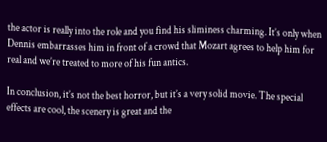the actor is really into the role and you find his sliminess charming. It’s only when Dennis embarrasses him in front of a crowd that Mozart agrees to help him for real and we’re treated to more of his fun antics.

In conclusion, it’s not the best horror, but it’s a very solid movie. The special effects are cool, the scenery is great and the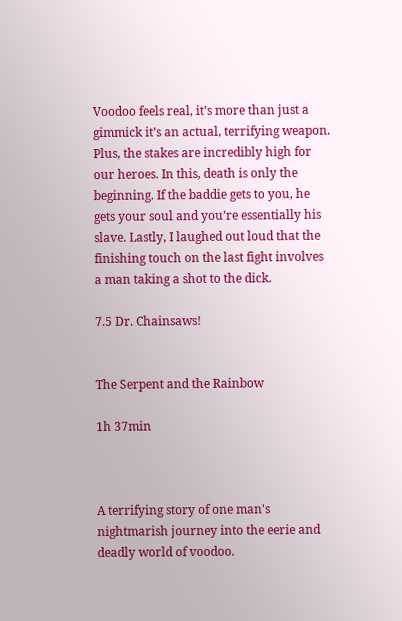Voodoo feels real, it’s more than just a gimmick it’s an actual, terrifying weapon. Plus, the stakes are incredibly high for our heroes. In this, death is only the beginning. If the baddie gets to you, he gets your soul and you’re essentially his slave. Lastly, I laughed out loud that the finishing touch on the last fight involves a man taking a shot to the dick.

7.5 Dr. Chainsaws!


The Serpent and the Rainbow

1h 37min



A terrifying story of one man's nightmarish journey into the eerie and deadly world of voodoo.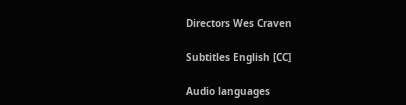Directors Wes Craven

Subtitles English [CC]

Audio languages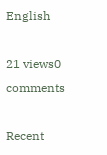English

21 views0 comments

Recent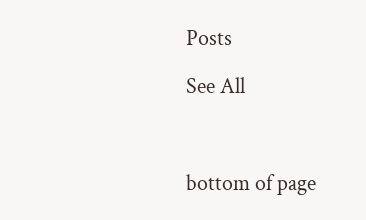Posts

See All



bottom of page